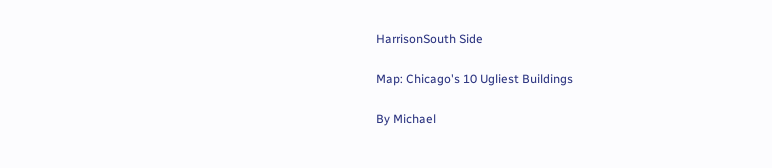HarrisonSouth Side

Map: Chicago's 10 Ugliest Buildings

By Michael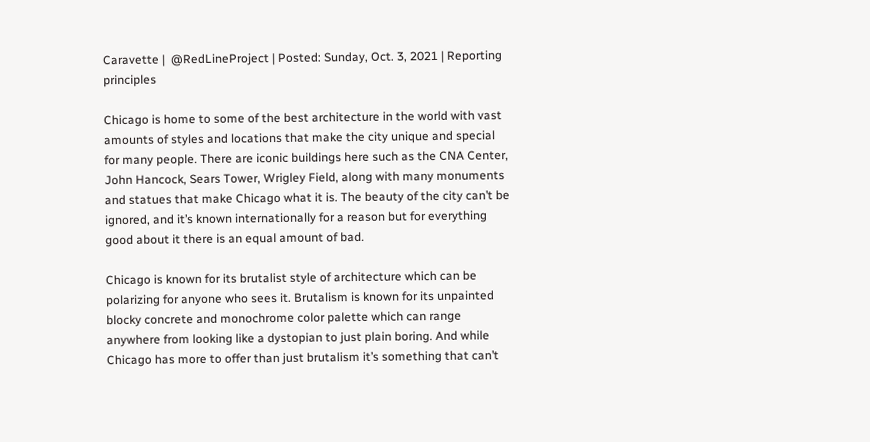Caravette |  @RedLineProject | Posted: Sunday, Oct. 3, 2021 | Reporting principles

Chicago is home to some of the best architecture in the world with vast amounts of styles and locations that make the city unique and special for many people. There are iconic buildings here such as the CNA Center, John Hancock, Sears Tower, Wrigley Field, along with many monuments and statues that make Chicago what it is. The beauty of the city can’t be ignored, and it’s known internationally for a reason but for everything good about it there is an equal amount of bad.

Chicago is known for its brutalist style of architecture which can be polarizing for anyone who sees it. Brutalism is known for its unpainted blocky concrete and monochrome color palette which can range anywhere from looking like a dystopian to just plain boring. And while Chicago has more to offer than just brutalism it’s something that can’t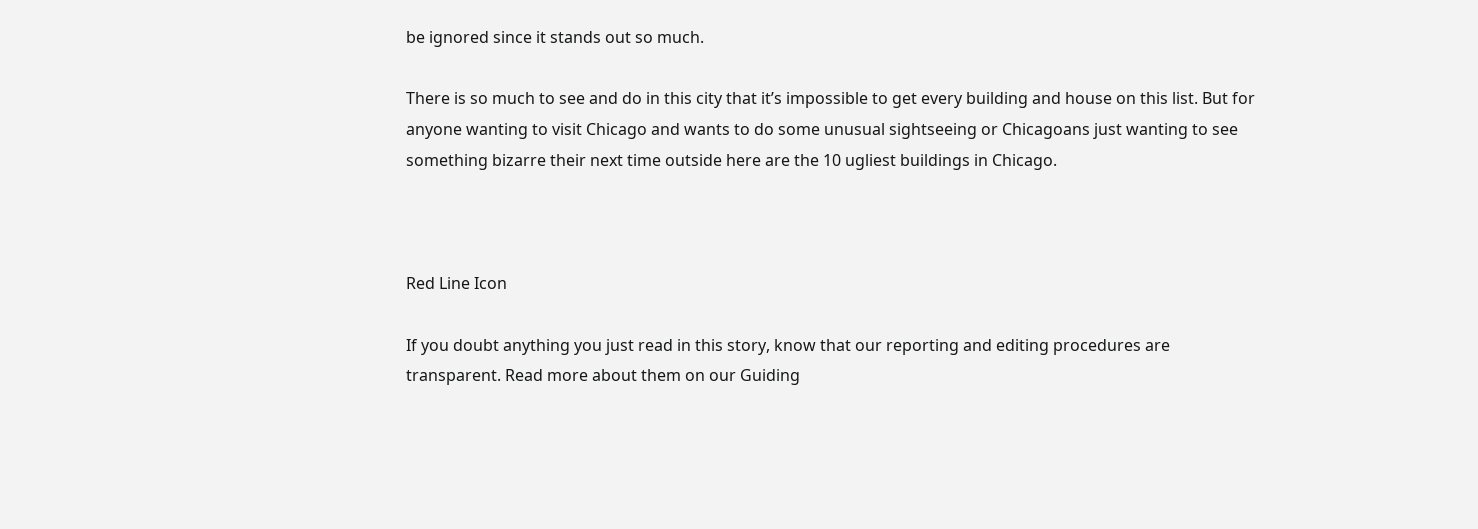be ignored since it stands out so much.

There is so much to see and do in this city that it’s impossible to get every building and house on this list. But for anyone wanting to visit Chicago and wants to do some unusual sightseeing or Chicagoans just wanting to see something bizarre their next time outside here are the 10 ugliest buildings in Chicago.



Red Line Icon

If you doubt anything you just read in this story, know that our reporting and editing procedures are transparent. Read more about them on our Guiding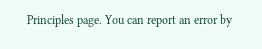Principles page. You can report an error by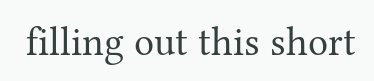filling out this short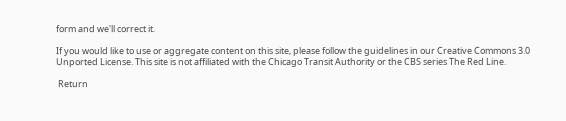form and we'll correct it.

If you would like to use or aggregate content on this site, please follow the guidelines in our Creative Commons 3.0 Unported License. This site is not affiliated with the Chicago Transit Authority or the CBS series The Red Line.

 Return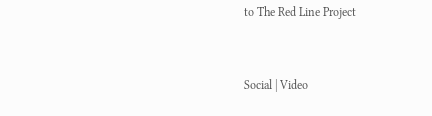to The Red Line Project


Social | Video